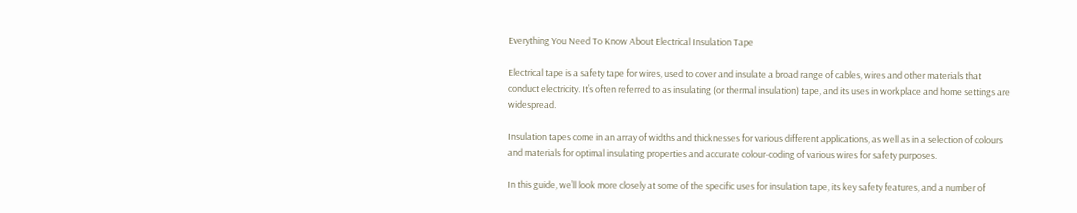Everything You Need To Know About Electrical Insulation Tape

Electrical tape is a safety tape for wires, used to cover and insulate a broad range of cables, wires and other materials that conduct electricity. It’s often referred to as insulating (or thermal insulation) tape, and its uses in workplace and home settings are widespread.

Insulation tapes come in an array of widths and thicknesses for various different applications, as well as in a selection of colours and materials for optimal insulating properties and accurate colour-coding of various wires for safety purposes.

In this guide, we’ll look more closely at some of the specific uses for insulation tape, its key safety features, and a number of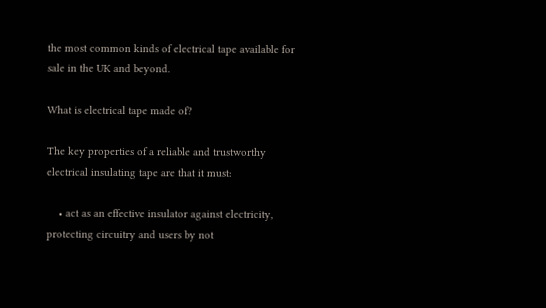the most common kinds of electrical tape available for sale in the UK and beyond.

What is electrical tape made of?

The key properties of a reliable and trustworthy electrical insulating tape are that it must:

    • act as an effective insulator against electricity, protecting circuitry and users by not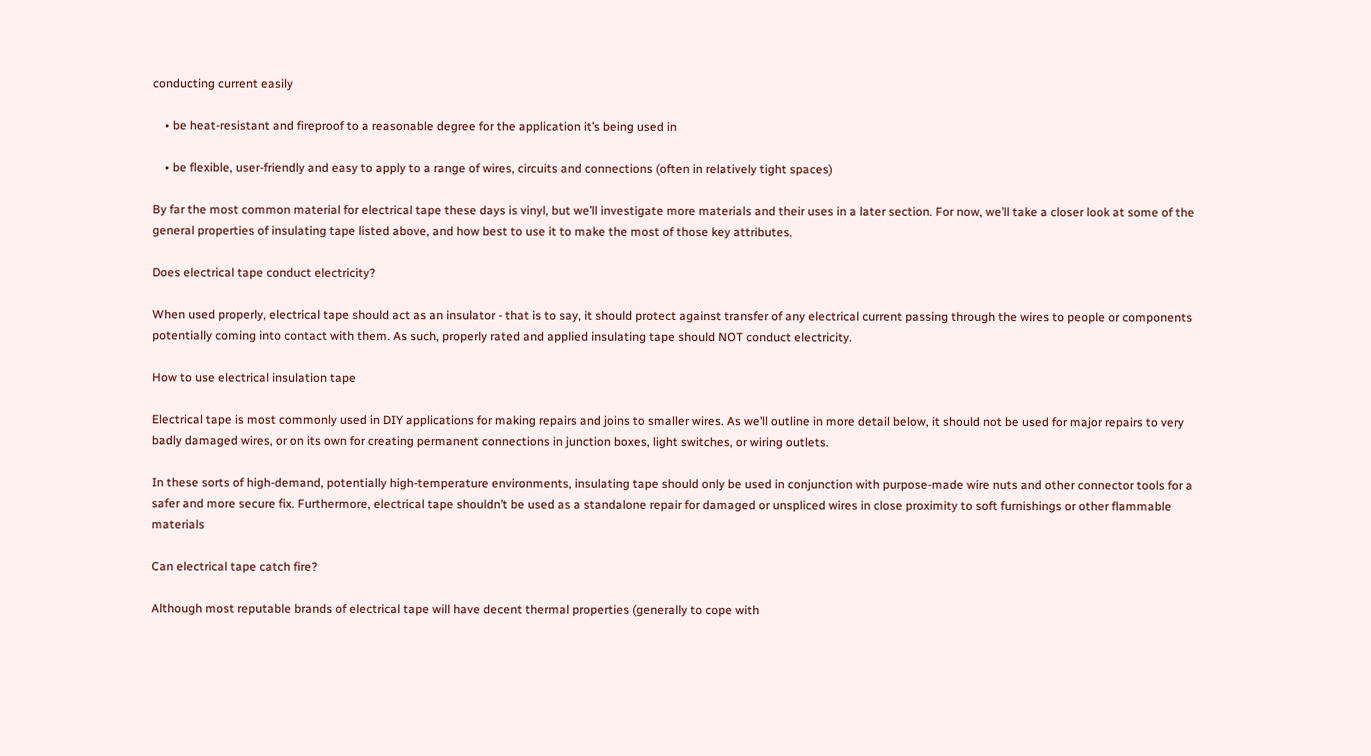conducting current easily

    • be heat-resistant and fireproof to a reasonable degree for the application it’s being used in

    • be flexible, user-friendly and easy to apply to a range of wires, circuits and connections (often in relatively tight spaces)

By far the most common material for electrical tape these days is vinyl, but we’ll investigate more materials and their uses in a later section. For now, we’ll take a closer look at some of the general properties of insulating tape listed above, and how best to use it to make the most of those key attributes.

Does electrical tape conduct electricity?

When used properly, electrical tape should act as an insulator - that is to say, it should protect against transfer of any electrical current passing through the wires to people or components potentially coming into contact with them. As such, properly rated and applied insulating tape should NOT conduct electricity.

How to use electrical insulation tape

Electrical tape is most commonly used in DIY applications for making repairs and joins to smaller wires. As we’ll outline in more detail below, it should not be used for major repairs to very badly damaged wires, or on its own for creating permanent connections in junction boxes, light switches, or wiring outlets.

In these sorts of high-demand, potentially high-temperature environments, insulating tape should only be used in conjunction with purpose-made wire nuts and other connector tools for a safer and more secure fix. Furthermore, electrical tape shouldn’t be used as a standalone repair for damaged or unspliced wires in close proximity to soft furnishings or other flammable materials

Can electrical tape catch fire?

Although most reputable brands of electrical tape will have decent thermal properties (generally to cope with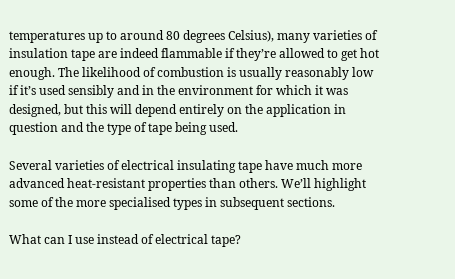temperatures up to around 80 degrees Celsius), many varieties of insulation tape are indeed flammable if they’re allowed to get hot enough. The likelihood of combustion is usually reasonably low if it’s used sensibly and in the environment for which it was designed, but this will depend entirely on the application in question and the type of tape being used.

Several varieties of electrical insulating tape have much more advanced heat-resistant properties than others. We’ll highlight some of the more specialised types in subsequent sections.

What can I use instead of electrical tape?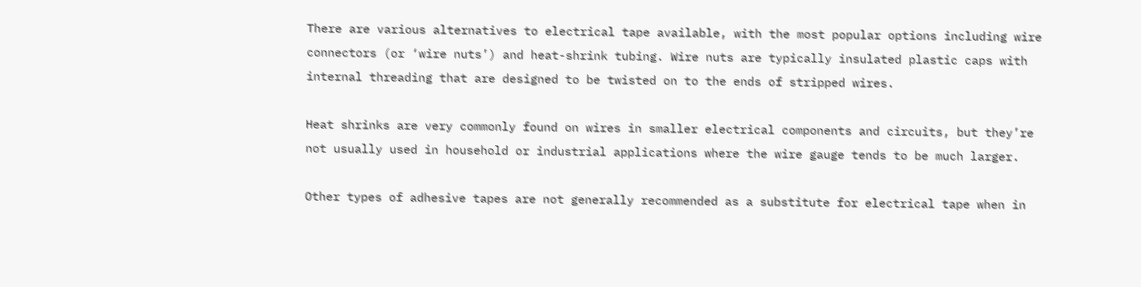There are various alternatives to electrical tape available, with the most popular options including wire connectors (or ‘wire nuts’) and heat-shrink tubing. Wire nuts are typically insulated plastic caps with internal threading that are designed to be twisted on to the ends of stripped wires.

Heat shrinks are very commonly found on wires in smaller electrical components and circuits, but they’re not usually used in household or industrial applications where the wire gauge tends to be much larger.

Other types of adhesive tapes are not generally recommended as a substitute for electrical tape when in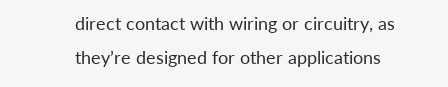direct contact with wiring or circuitry, as they’re designed for other applications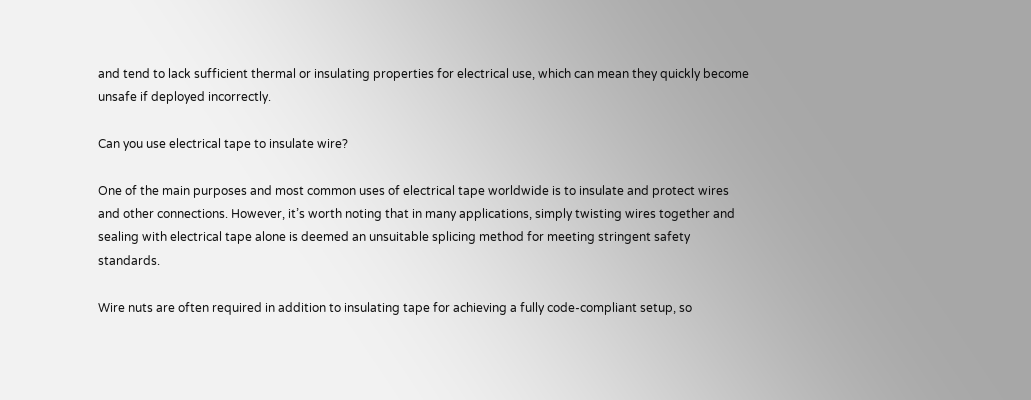and tend to lack sufficient thermal or insulating properties for electrical use, which can mean they quickly become unsafe if deployed incorrectly.

Can you use electrical tape to insulate wire?

One of the main purposes and most common uses of electrical tape worldwide is to insulate and protect wires and other connections. However, it’s worth noting that in many applications, simply twisting wires together and sealing with electrical tape alone is deemed an unsuitable splicing method for meeting stringent safety standards.

Wire nuts are often required in addition to insulating tape for achieving a fully code-compliant setup, so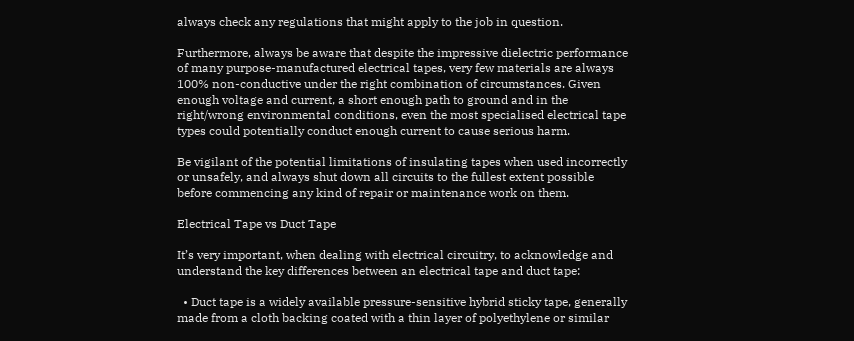always check any regulations that might apply to the job in question.

Furthermore, always be aware that despite the impressive dielectric performance of many purpose-manufactured electrical tapes, very few materials are always 100% non-conductive under the right combination of circumstances. Given enough voltage and current, a short enough path to ground and in the right/wrong environmental conditions, even the most specialised electrical tape types could potentially conduct enough current to cause serious harm.

Be vigilant of the potential limitations of insulating tapes when used incorrectly or unsafely, and always shut down all circuits to the fullest extent possible before commencing any kind of repair or maintenance work on them.

Electrical Tape vs Duct Tape

It’s very important, when dealing with electrical circuitry, to acknowledge and understand the key differences between an electrical tape and duct tape:

  • Duct tape is a widely available pressure-sensitive hybrid sticky tape, generally made from a cloth backing coated with a thin layer of polyethylene or similar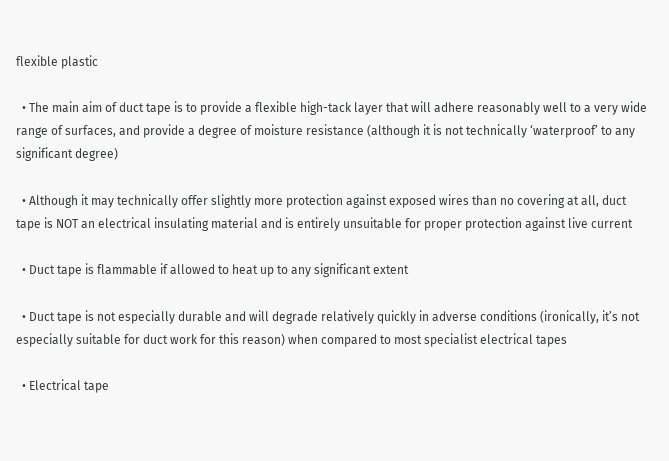flexible plastic

  • The main aim of duct tape is to provide a flexible high-tack layer that will adhere reasonably well to a very wide range of surfaces, and provide a degree of moisture resistance (although it is not technically ‘waterproof’ to any significant degree)

  • Although it may technically offer slightly more protection against exposed wires than no covering at all, duct tape is NOT an electrical insulating material and is entirely unsuitable for proper protection against live current

  • Duct tape is flammable if allowed to heat up to any significant extent

  • Duct tape is not especially durable and will degrade relatively quickly in adverse conditions (ironically, it’s not especially suitable for duct work for this reason) when compared to most specialist electrical tapes

  • Electrical tape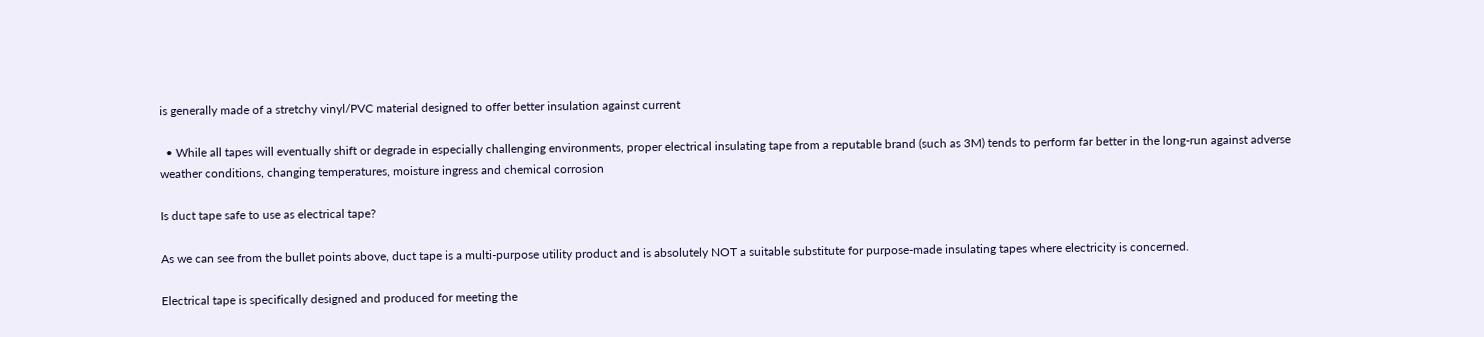is generally made of a stretchy vinyl/PVC material designed to offer better insulation against current

  • While all tapes will eventually shift or degrade in especially challenging environments, proper electrical insulating tape from a reputable brand (such as 3M) tends to perform far better in the long-run against adverse weather conditions, changing temperatures, moisture ingress and chemical corrosion

Is duct tape safe to use as electrical tape?

As we can see from the bullet points above, duct tape is a multi-purpose utility product and is absolutely NOT a suitable substitute for purpose-made insulating tapes where electricity is concerned.

Electrical tape is specifically designed and produced for meeting the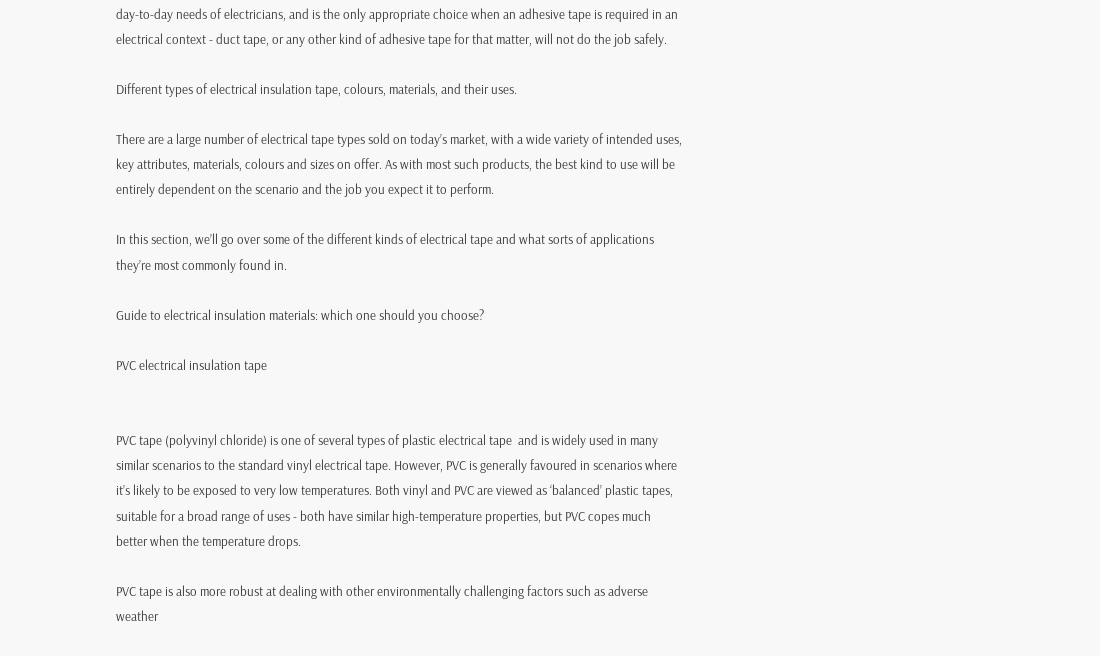day-to-day needs of electricians, and is the only appropriate choice when an adhesive tape is required in an electrical context - duct tape, or any other kind of adhesive tape for that matter, will not do the job safely.

Different types of electrical insulation tape, colours, materials, and their uses.

There are a large number of electrical tape types sold on today’s market, with a wide variety of intended uses, key attributes, materials, colours and sizes on offer. As with most such products, the best kind to use will be entirely dependent on the scenario and the job you expect it to perform.

In this section, we’ll go over some of the different kinds of electrical tape and what sorts of applications they’re most commonly found in.

Guide to electrical insulation materials: which one should you choose?

PVC electrical insulation tape


PVC tape (polyvinyl chloride) is one of several types of plastic electrical tape  and is widely used in many similar scenarios to the standard vinyl electrical tape. However, PVC is generally favoured in scenarios where it’s likely to be exposed to very low temperatures. Both vinyl and PVC are viewed as ‘balanced’ plastic tapes, suitable for a broad range of uses - both have similar high-temperature properties, but PVC copes much better when the temperature drops.

PVC tape is also more robust at dealing with other environmentally challenging factors such as adverse weather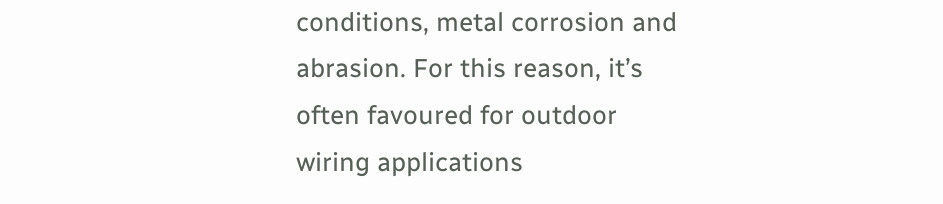conditions, metal corrosion and abrasion. For this reason, it’s often favoured for outdoor wiring applications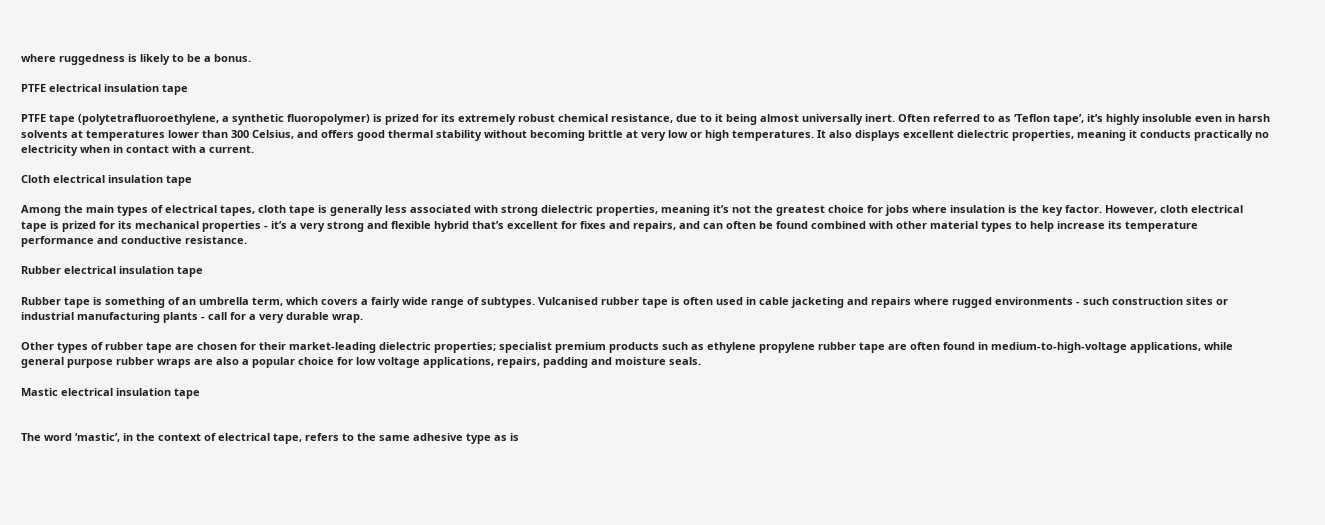where ruggedness is likely to be a bonus.

PTFE electrical insulation tape

PTFE tape (polytetrafluoroethylene, a synthetic fluoropolymer) is prized for its extremely robust chemical resistance, due to it being almost universally inert. Often referred to as ‘Teflon tape’, it’s highly insoluble even in harsh solvents at temperatures lower than 300 Celsius, and offers good thermal stability without becoming brittle at very low or high temperatures. It also displays excellent dielectric properties, meaning it conducts practically no electricity when in contact with a current.

Cloth electrical insulation tape

Among the main types of electrical tapes, cloth tape is generally less associated with strong dielectric properties, meaning it’s not the greatest choice for jobs where insulation is the key factor. However, cloth electrical tape is prized for its mechanical properties - it’s a very strong and flexible hybrid that’s excellent for fixes and repairs, and can often be found combined with other material types to help increase its temperature performance and conductive resistance.

Rubber electrical insulation tape

Rubber tape is something of an umbrella term, which covers a fairly wide range of subtypes. Vulcanised rubber tape is often used in cable jacketing and repairs where rugged environments - such construction sites or industrial manufacturing plants - call for a very durable wrap.

Other types of rubber tape are chosen for their market-leading dielectric properties; specialist premium products such as ethylene propylene rubber tape are often found in medium-to-high-voltage applications, while general purpose rubber wraps are also a popular choice for low voltage applications, repairs, padding and moisture seals.

Mastic electrical insulation tape


The word ‘mastic’, in the context of electrical tape, refers to the same adhesive type as is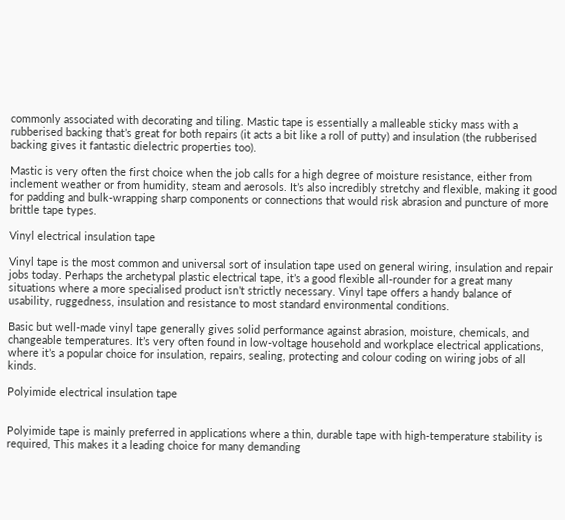commonly associated with decorating and tiling. Mastic tape is essentially a malleable sticky mass with a rubberised backing that’s great for both repairs (it acts a bit like a roll of putty) and insulation (the rubberised backing gives it fantastic dielectric properties too).

Mastic is very often the first choice when the job calls for a high degree of moisture resistance, either from inclement weather or from humidity, steam and aerosols. It’s also incredibly stretchy and flexible, making it good for padding and bulk-wrapping sharp components or connections that would risk abrasion and puncture of more brittle tape types.

Vinyl electrical insulation tape

Vinyl tape is the most common and universal sort of insulation tape used on general wiring, insulation and repair jobs today. Perhaps the archetypal plastic electrical tape, it’s a good flexible all-rounder for a great many situations where a more specialised product isn’t strictly necessary. Vinyl tape offers a handy balance of usability, ruggedness, insulation and resistance to most standard environmental conditions.

Basic but well-made vinyl tape generally gives solid performance against abrasion, moisture, chemicals, and changeable temperatures. It’s very often found in low-voltage household and workplace electrical applications, where it’s a popular choice for insulation, repairs, sealing, protecting and colour coding on wiring jobs of all kinds.

Polyimide electrical insulation tape


Polyimide tape is mainly preferred in applications where a thin, durable tape with high-temperature stability is required, This makes it a leading choice for many demanding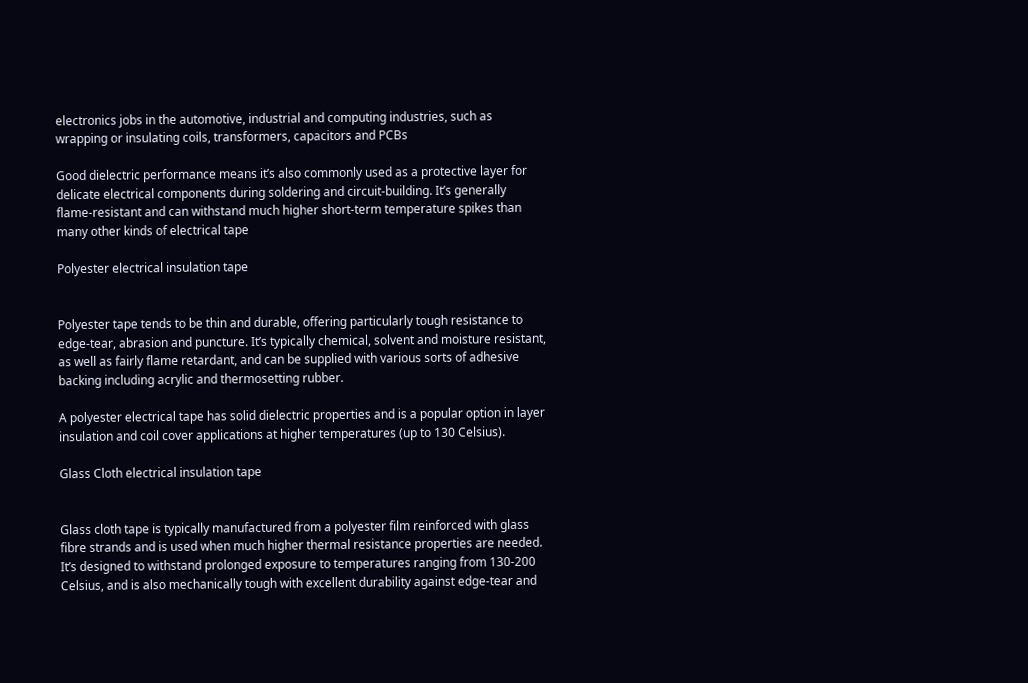electronics jobs in the automotive, industrial and computing industries, such as wrapping or insulating coils, transformers, capacitors and PCBs

Good dielectric performance means it’s also commonly used as a protective layer for delicate electrical components during soldering and circuit-building. It’s generally flame-resistant and can withstand much higher short-term temperature spikes than many other kinds of electrical tape

Polyester electrical insulation tape


Polyester tape tends to be thin and durable, offering particularly tough resistance to edge-tear, abrasion and puncture. It’s typically chemical, solvent and moisture resistant, as well as fairly flame retardant, and can be supplied with various sorts of adhesive backing including acrylic and thermosetting rubber.

A polyester electrical tape has solid dielectric properties and is a popular option in layer insulation and coil cover applications at higher temperatures (up to 130 Celsius).

Glass Cloth electrical insulation tape


Glass cloth tape is typically manufactured from a polyester film reinforced with glass fibre strands and is used when much higher thermal resistance properties are needed. It’s designed to withstand prolonged exposure to temperatures ranging from 130-200 Celsius, and is also mechanically tough with excellent durability against edge-tear and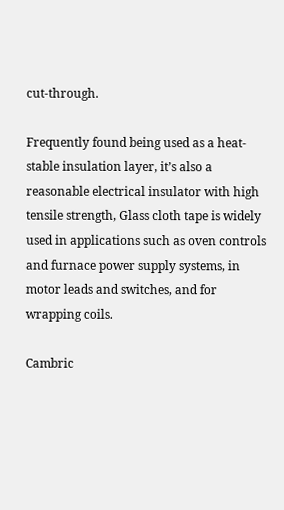cut-through.

Frequently found being used as a heat-stable insulation layer, it’s also a reasonable electrical insulator with high tensile strength, Glass cloth tape is widely used in applications such as oven controls and furnace power supply systems, in motor leads and switches, and for wrapping coils.

Cambric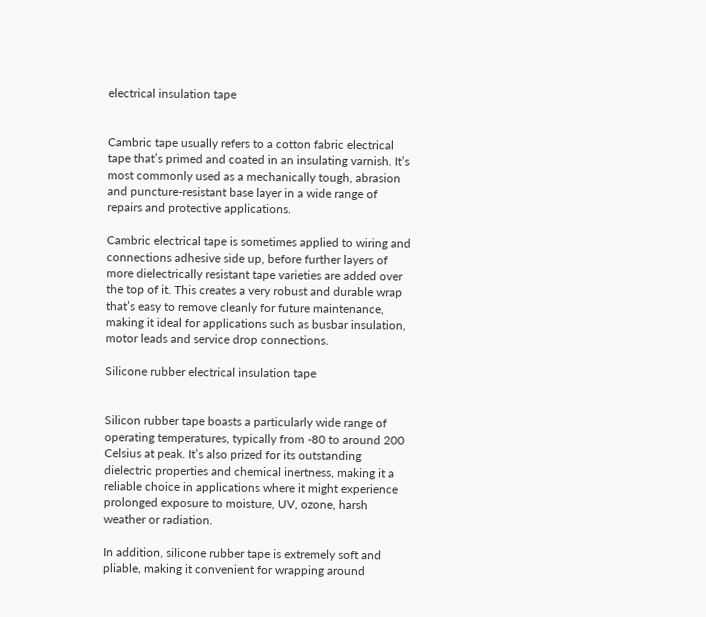electrical insulation tape


Cambric tape usually refers to a cotton fabric electrical tape that’s primed and coated in an insulating varnish. It’s most commonly used as a mechanically tough, abrasion and puncture-resistant base layer in a wide range of repairs and protective applications.

Cambric electrical tape is sometimes applied to wiring and connections adhesive side up, before further layers of more dielectrically resistant tape varieties are added over the top of it. This creates a very robust and durable wrap that’s easy to remove cleanly for future maintenance, making it ideal for applications such as busbar insulation, motor leads and service drop connections.

Silicone rubber electrical insulation tape


Silicon rubber tape boasts a particularly wide range of operating temperatures, typically from -80 to around 200 Celsius at peak. It’s also prized for its outstanding dielectric properties and chemical inertness, making it a reliable choice in applications where it might experience prolonged exposure to moisture, UV, ozone, harsh weather or radiation.

In addition, silicone rubber tape is extremely soft and pliable, making it convenient for wrapping around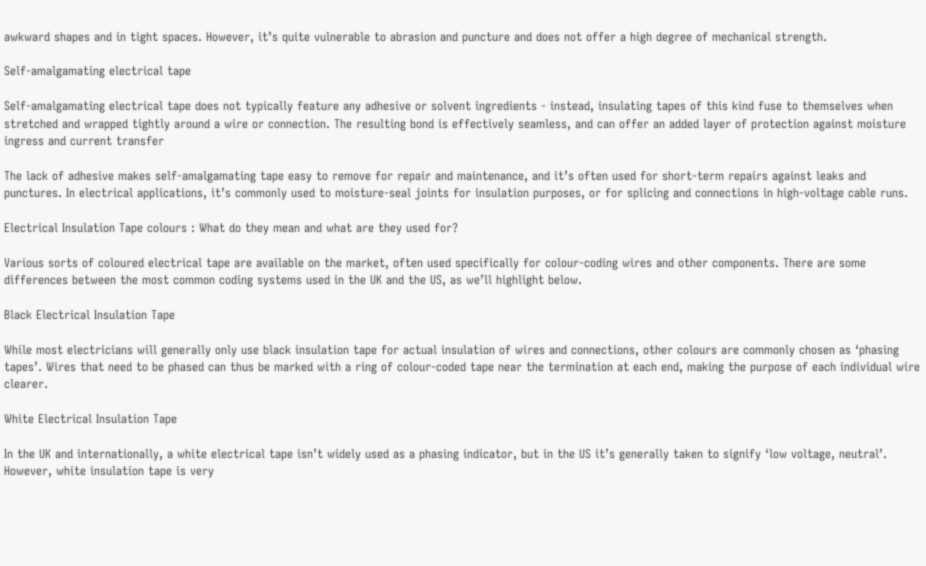awkward shapes and in tight spaces. However, it’s quite vulnerable to abrasion and puncture and does not offer a high degree of mechanical strength.

Self-amalgamating electrical tape

Self-amalgamating electrical tape does not typically feature any adhesive or solvent ingredients - instead, insulating tapes of this kind fuse to themselves when stretched and wrapped tightly around a wire or connection. The resulting bond is effectively seamless, and can offer an added layer of protection against moisture ingress and current transfer

The lack of adhesive makes self-amalgamating tape easy to remove for repair and maintenance, and it’s often used for short-term repairs against leaks and punctures. In electrical applications, it’s commonly used to moisture-seal joints for insulation purposes, or for splicing and connections in high-voltage cable runs.

Electrical Insulation Tape colours : What do they mean and what are they used for?

Various sorts of coloured electrical tape are available on the market, often used specifically for colour-coding wires and other components. There are some differences between the most common coding systems used in the UK and the US, as we’ll highlight below.

Black Electrical Insulation Tape

While most electricians will generally only use black insulation tape for actual insulation of wires and connections, other colours are commonly chosen as ‘phasing tapes’. Wires that need to be phased can thus be marked with a ring of colour-coded tape near the termination at each end, making the purpose of each individual wire clearer.

White Electrical Insulation Tape

In the UK and internationally, a white electrical tape isn’t widely used as a phasing indicator, but in the US it’s generally taken to signify ‘low voltage, neutral’. However, white insulation tape is very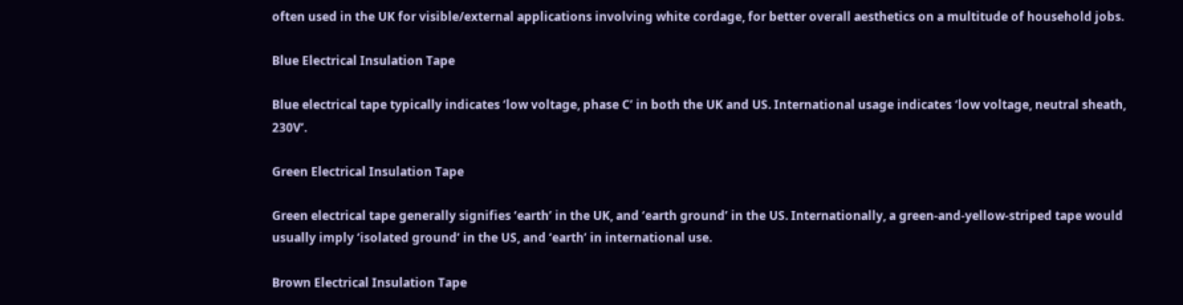often used in the UK for visible/external applications involving white cordage, for better overall aesthetics on a multitude of household jobs.

Blue Electrical Insulation Tape

Blue electrical tape typically indicates ‘low voltage, phase C’ in both the UK and US. International usage indicates ‘low voltage, neutral sheath, 230V’.

Green Electrical Insulation Tape

Green electrical tape generally signifies ‘earth’ in the UK, and ‘earth ground’ in the US. Internationally, a green-and-yellow-striped tape would usually imply ‘isolated ground’ in the US, and ‘earth’ in international use.

Brown Electrical Insulation Tape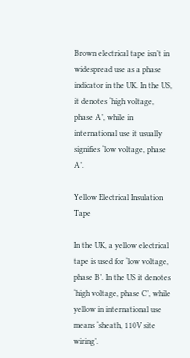Brown electrical tape isn’t in widespread use as a phase indicator in the UK. In the US, it denotes ‘high voltage, phase A’, while in international use it usually signifies ‘low voltage, phase A’.

Yellow Electrical Insulation Tape

In the UK, a yellow electrical tape is used for ‘low voltage, phase B’. In the US it denotes ‘high voltage, phase C’, while yellow in international use means ‘sheath, 110V site wiring’.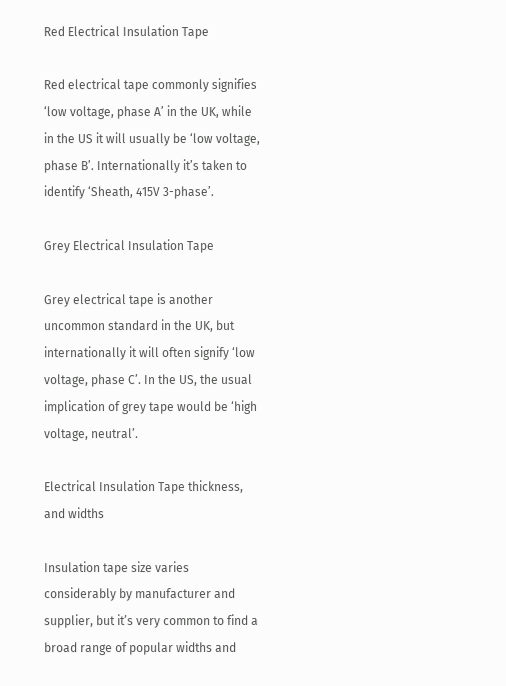Red Electrical Insulation Tape

Red electrical tape commonly signifies ‘low voltage, phase A’ in the UK, while in the US it will usually be ‘low voltage, phase B’. Internationally it’s taken to identify ‘Sheath, 415V 3-phase’.

Grey Electrical Insulation Tape

Grey electrical tape is another uncommon standard in the UK, but internationally it will often signify ‘low voltage, phase C’. In the US, the usual implication of grey tape would be ‘high voltage, neutral’.

Electrical Insulation Tape thickness, and widths

Insulation tape size varies considerably by manufacturer and supplier, but it’s very common to find a broad range of popular widths and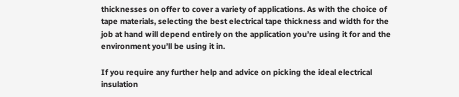thicknesses on offer to cover a variety of applications. As with the choice of tape materials, selecting the best electrical tape thickness and width for the job at hand will depend entirely on the application you’re using it for and the environment you’ll be using it in.

If you require any further help and advice on picking the ideal electrical insulation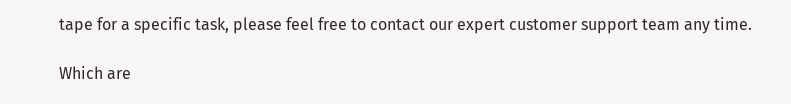tape for a specific task, please feel free to contact our expert customer support team any time.

Which are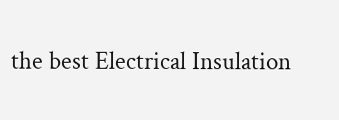the best Electrical Insulation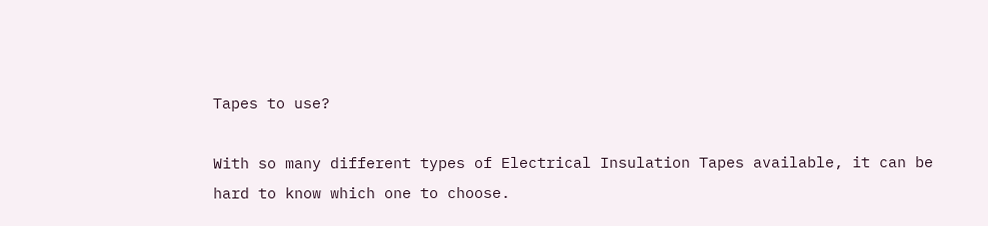Tapes to use?

With so many different types of Electrical Insulation Tapes available, it can be hard to know which one to choose.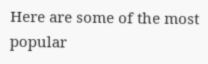Here are some of the most popular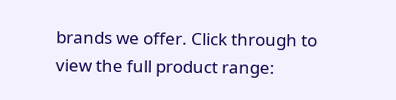brands we offer. Click through to view the full product range: